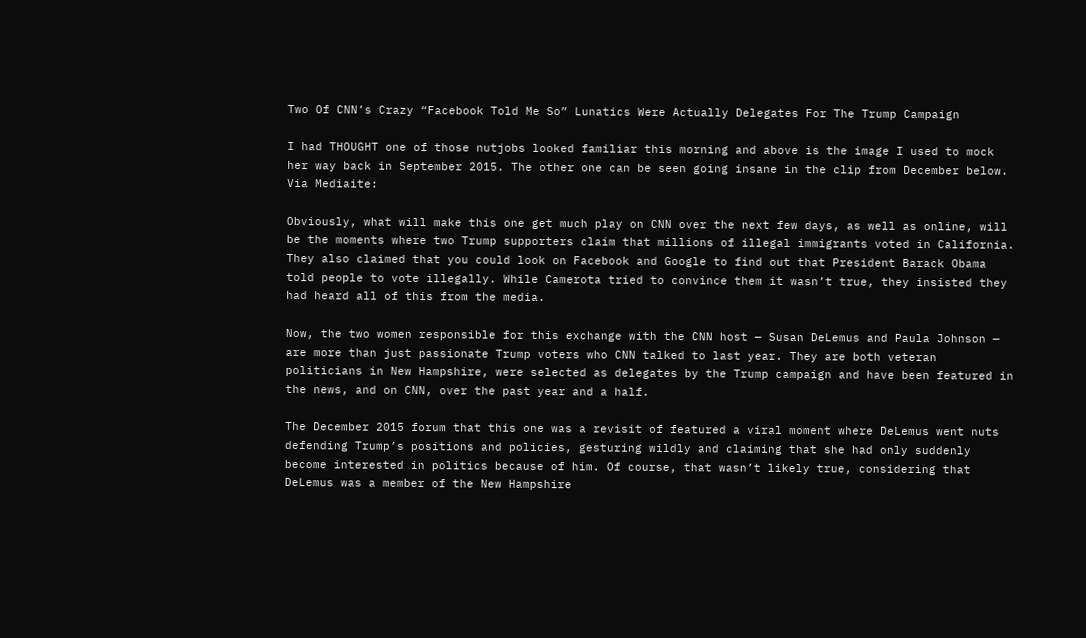Two Of CNN’s Crazy “Facebook Told Me So” Lunatics Were Actually Delegates For The Trump Campaign

I had THOUGHT one of those nutjobs looked familiar this morning and above is the image I used to mock her way back in September 2015. The other one can be seen going insane in the clip from December below. Via Mediaite:

Obviously, what will make this one get much play on CNN over the next few days, as well as online, will be the moments where two Trump supporters claim that millions of illegal immigrants voted in California. They also claimed that you could look on Facebook and Google to find out that President Barack Obama told people to vote illegally. While Camerota tried to convince them it wasn’t true, they insisted they had heard all of this from the media.

Now, the two women responsible for this exchange with the CNN host — Susan DeLemus and Paula Johnson — are more than just passionate Trump voters who CNN talked to last year. They are both veteran politicians in New Hampshire, were selected as delegates by the Trump campaign and have been featured in the news, and on CNN, over the past year and a half.

The December 2015 forum that this one was a revisit of featured a viral moment where DeLemus went nuts defending Trump’s positions and policies, gesturing wildly and claiming that she had only suddenly become interested in politics because of him. Of course, that wasn’t likely true, considering that DeLemus was a member of the New Hampshire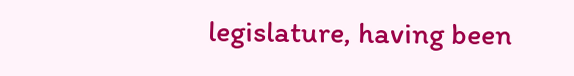legislature, having been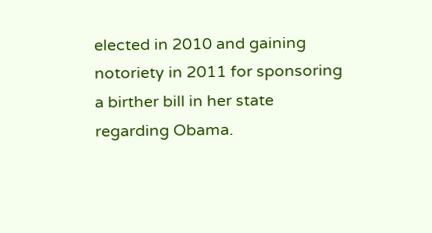elected in 2010 and gaining notoriety in 2011 for sponsoring a birther bill in her state regarding Obama.